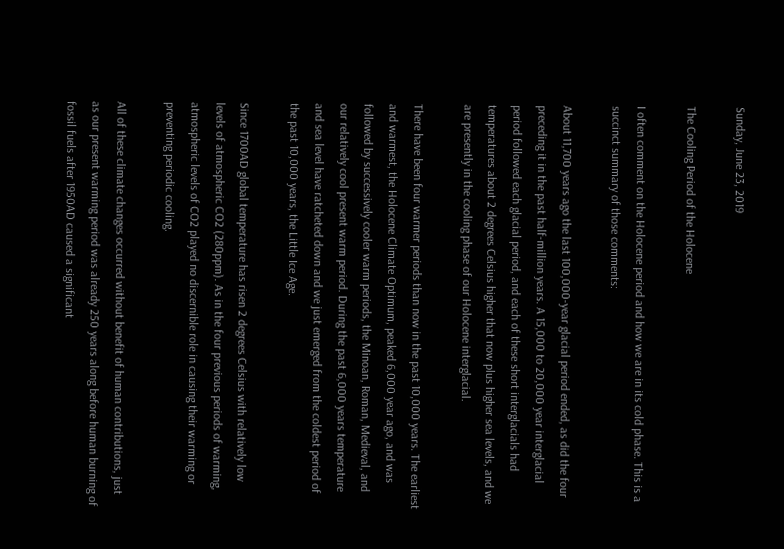Sunday, June 23, 2019

The Cooling Period of the Holocene

I often comment on the Holocene period and how we are in its cold phase. This is a succinct summary of those comments:

About 11,700 years ago the last 100,000-year glacial period ended, as did the four preceding it in the past half-million years. A 15,000 to 20,000 year interglacial period followed each glacial period, and each of these short interglacials had temperatures about 2 degrees Celsius higher that now plus higher sea levels, and we are presently in the cooling phase of our Holocene interglacial.

There have been four warmer periods than now in the past 10,000 years. The earliest and warmest, the Holocene Climate Optimum, peaked 6,000 year ago, and was followed by successively cooler warm periods, the Minoan, Roman, Medieval, and our relatively cool present warm period. During the past 6,000 years temperature and sea level have ratcheted down and we just emerged from the coldest period of the past 10,000 years, the Little Ice Age.

Since 1700AD global temperature has risen 2 degrees Celsius with relatively low levels of atmospheric CO2 (280ppm). As in the four previous periods of warming, atmospheric levels of CO2 played no discernible role in causing their warming or preventing periodic cooling.

All of these climate changes occurred without benefit of human contributions, just as our present warming period was already 250 years along before human burning of fossil fuels after 1950AD caused a significant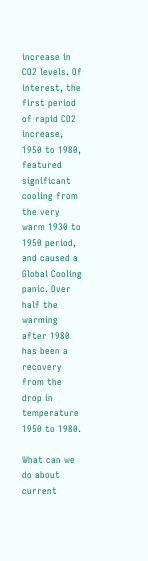increase in CO2 levels. Of interest, the first period of rapid CO2 increase, 1950 to 1980, featured significant cooling from the very warm 1930 to 1950 period, and caused a Global Cooling panic. Over half the warming after 1980 has been a recovery from the drop in temperature 1950 to 1980.

What can we do about current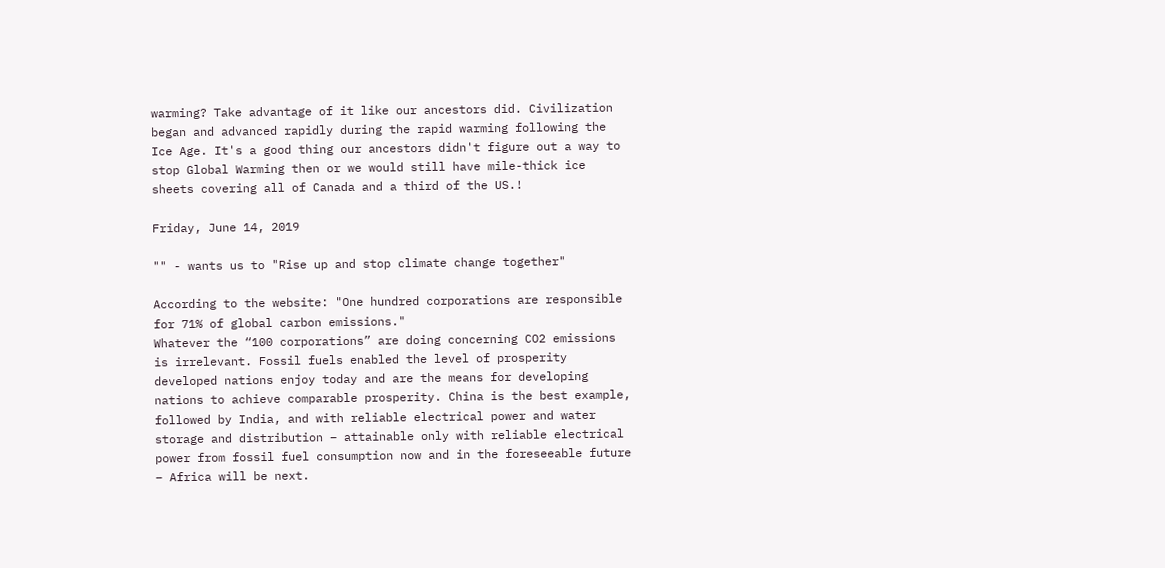warming? Take advantage of it like our ancestors did. Civilization began and advanced rapidly during the rapid warming following the Ice Age. It's a good thing our ancestors didn't figure out a way to stop Global Warming then or we would still have mile-thick ice sheets covering all of Canada and a third of the US.!

Friday, June 14, 2019

"" - wants us to "Rise up and stop climate change together"

According to the website: "One hundred corporations are responsible for 71% of global carbon emissions."
Whatever the “100 corporations” are doing concerning CO2 emissions is irrelevant. Fossil fuels enabled the level of prosperity developed nations enjoy today and are the means for developing nations to achieve comparable prosperity. China is the best example, followed by India, and with reliable electrical power and water storage and distribution – attainable only with reliable electrical power from fossil fuel consumption now and in the foreseeable future – Africa will be next.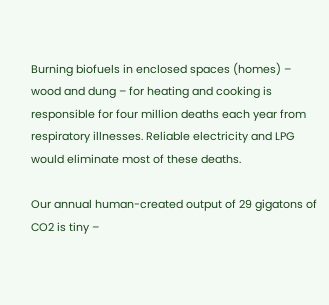Burning biofuels in enclosed spaces (homes) – wood and dung – for heating and cooking is responsible for four million deaths each year from respiratory illnesses. Reliable electricity and LPG would eliminate most of these deaths.

Our annual human-created output of 29 gigatons of CO2 is tiny –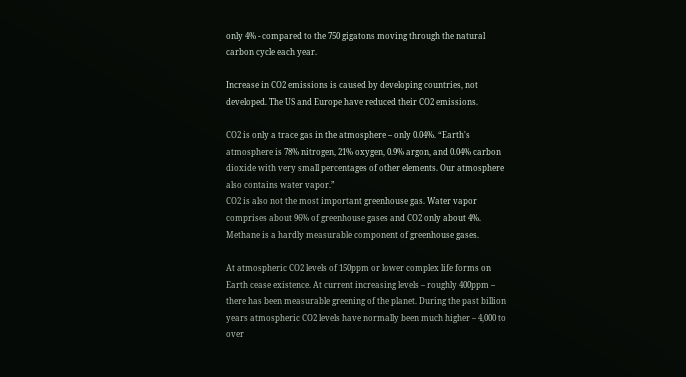only 4% - compared to the 750 gigatons moving through the natural carbon cycle each year.

Increase in CO2 emissions is caused by developing countries, not developed. The US and Europe have reduced their CO2 emissions.

CO2 is only a trace gas in the atmosphere – only 0.04%. “Earth's atmosphere is 78% nitrogen, 21% oxygen, 0.9% argon, and 0.04% carbon dioxide with very small percentages of other elements. Our atmosphere also contains water vapor.”
CO2 is also not the most important greenhouse gas. Water vapor comprises about 96% of greenhouse gases and CO2 only about 4%. Methane is a hardly measurable component of greenhouse gases.

At atmospheric CO2 levels of 150ppm or lower complex life forms on Earth cease existence. At current increasing levels – roughly 400ppm – there has been measurable greening of the planet. During the past billion years atmospheric CO2 levels have normally been much higher – 4,000 to over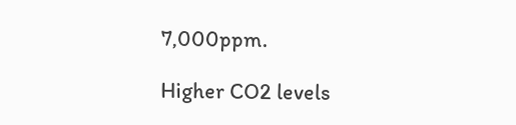7,000ppm.

Higher CO2 levels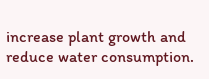increase plant growth and reduce water consumption.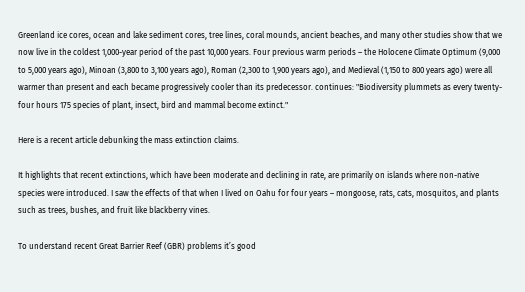Greenland ice cores, ocean and lake sediment cores, tree lines, coral mounds, ancient beaches, and many other studies show that we now live in the coldest 1,000-year period of the past 10,000 years. Four previous warm periods – the Holocene Climate Optimum (9,000 to 5,000 years ago), Minoan (3,800 to 3,100 years ago), Roman (2,300 to 1,900 years ago), and Medieval (1,150 to 800 years ago) were all warmer than present and each became progressively cooler than its predecessor. continues: "Biodiversity plummets as every twenty-four hours 175 species of plant, insect, bird and mammal become extinct."

Here is a recent article debunking the mass extinction claims.

It highlights that recent extinctions, which have been moderate and declining in rate, are primarily on islands where non-native species were introduced. I saw the effects of that when I lived on Oahu for four years – mongoose, rats, cats, mosquitos, and plants such as trees, bushes, and fruit like blackberry vines.

To understand recent Great Barrier Reef (GBR) problems it’s good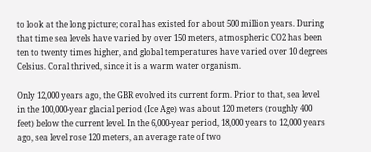to look at the long picture; coral has existed for about 500 million years. During that time sea levels have varied by over 150 meters, atmospheric CO2 has been ten to twenty times higher, and global temperatures have varied over 10 degrees Celsius. Coral thrived, since it is a warm water organism.

Only 12,000 years ago, the GBR evolved its current form. Prior to that, sea level in the 100,000-year glacial period (Ice Age) was about 120 meters (roughly 400 feet) below the current level. In the 6,000-year period, 18,000 years to 12,000 years ago, sea level rose 120 meters, an average rate of two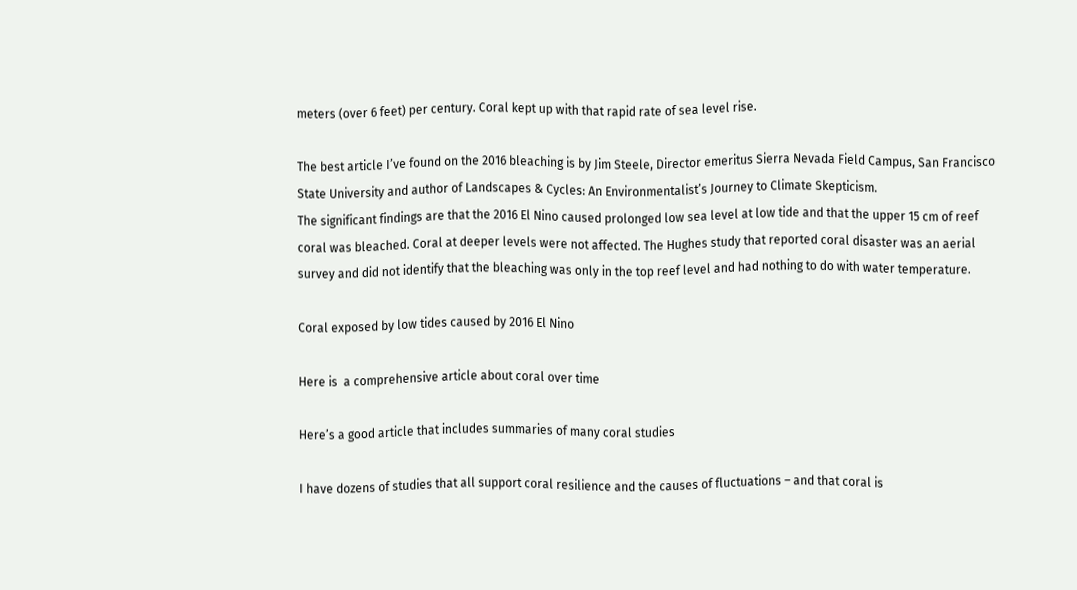meters (over 6 feet) per century. Coral kept up with that rapid rate of sea level rise.

The best article I’ve found on the 2016 bleaching is by Jim Steele, Director emeritus Sierra Nevada Field Campus, San Francisco State University and author of Landscapes & Cycles: An Environmentalist’s Journey to Climate Skepticism.
The significant findings are that the 2016 El Nino caused prolonged low sea level at low tide and that the upper 15 cm of reef coral was bleached. Coral at deeper levels were not affected. The Hughes study that reported coral disaster was an aerial survey and did not identify that the bleaching was only in the top reef level and had nothing to do with water temperature.

Coral exposed by low tides caused by 2016 El Nino

Here is  a comprehensive article about coral over time

Here’s a good article that includes summaries of many coral studies

I have dozens of studies that all support coral resilience and the causes of fluctuations – and that coral is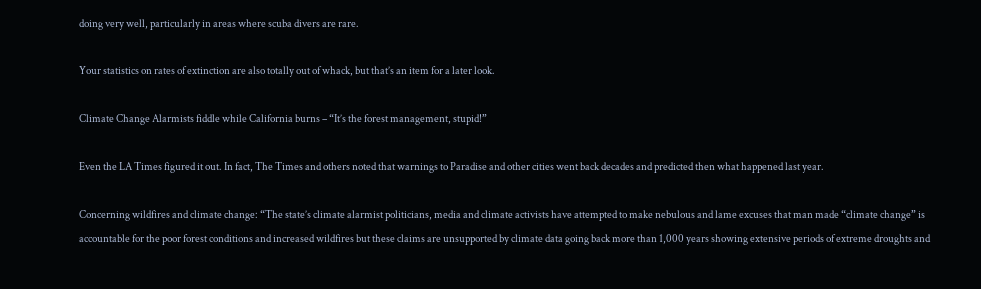doing very well, particularly in areas where scuba divers are rare.

Your statistics on rates of extinction are also totally out of whack, but that’s an item for a later look.

Climate Change Alarmists fiddle while California burns – “It’s the forest management, stupid!”

Even the LA Times figured it out. In fact, The Times and others noted that warnings to Paradise and other cities went back decades and predicted then what happened last year.

Concerning wildfires and climate change: “The state’s climate alarmist politicians, media and climate activists have attempted to make nebulous and lame excuses that man made “climate change” is accountable for the poor forest conditions and increased wildfires but these claims are unsupported by climate data going back more than 1,000 years showing extensive periods of extreme droughts and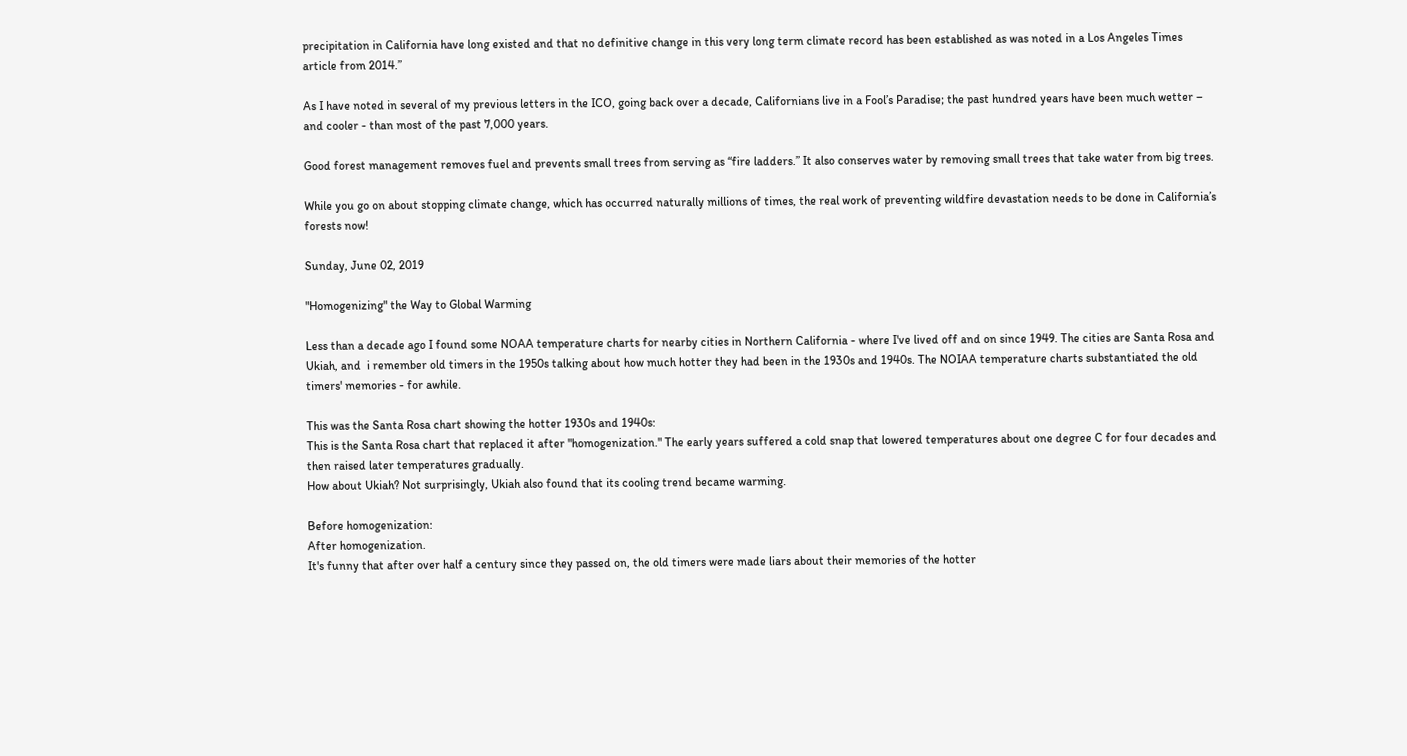precipitation in California have long existed and that no definitive change in this very long term climate record has been established as was noted in a Los Angeles Times article from 2014.”

As I have noted in several of my previous letters in the ICO, going back over a decade, Californians live in a Fool’s Paradise; the past hundred years have been much wetter – and cooler - than most of the past 7,000 years.

Good forest management removes fuel and prevents small trees from serving as “fire ladders.” It also conserves water by removing small trees that take water from big trees.

While you go on about stopping climate change, which has occurred naturally millions of times, the real work of preventing wildfire devastation needs to be done in California’s forests now!

Sunday, June 02, 2019

"Homogenizing" the Way to Global Warming

Less than a decade ago I found some NOAA temperature charts for nearby cities in Northern California - where I've lived off and on since 1949. The cities are Santa Rosa and Ukiah, and  i remember old timers in the 1950s talking about how much hotter they had been in the 1930s and 1940s. The NOIAA temperature charts substantiated the old timers' memories - for awhile.

This was the Santa Rosa chart showing the hotter 1930s and 1940s:
This is the Santa Rosa chart that replaced it after "homogenization." The early years suffered a cold snap that lowered temperatures about one degree C for four decades and then raised later temperatures gradually.
How about Ukiah? Not surprisingly, Ukiah also found that its cooling trend became warming.

Before homogenization:
After homogenization.
It's funny that after over half a century since they passed on, the old timers were made liars about their memories of the hotter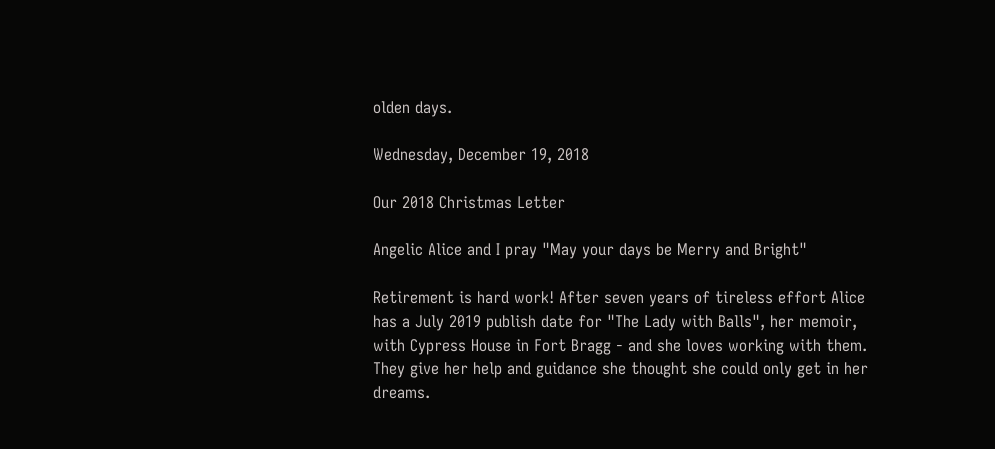olden days.

Wednesday, December 19, 2018

Our 2018 Christmas Letter

Angelic Alice and I pray "May your days be Merry and Bright"

Retirement is hard work! After seven years of tireless effort Alice has a July 2019 publish date for "The Lady with Balls", her memoir, with Cypress House in Fort Bragg - and she loves working with them. They give her help and guidance she thought she could only get in her dreams.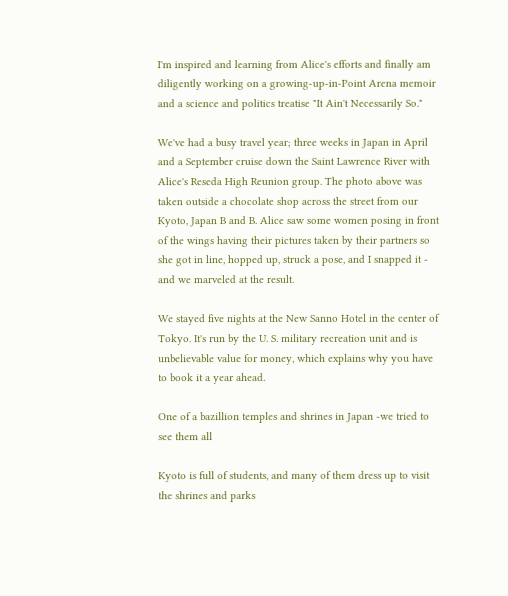I'm inspired and learning from Alice's efforts and finally am diligently working on a growing-up-in-Point Arena memoir and a science and politics treatise "It Ain't Necessarily So."

We've had a busy travel year; three weeks in Japan in April and a September cruise down the Saint Lawrence River with Alice's Reseda High Reunion group. The photo above was taken outside a chocolate shop across the street from our Kyoto, Japan B and B. Alice saw some women posing in front of the wings having their pictures taken by their partners so she got in line, hopped up, struck a pose, and I snapped it - and we marveled at the result.

We stayed five nights at the New Sanno Hotel in the center of Tokyo. It's run by the U. S. military recreation unit and is unbelievable value for money, which explains why you have to book it a year ahead.

One of a bazillion temples and shrines in Japan -we tried to see them all

Kyoto is full of students, and many of them dress up to visit the shrines and parks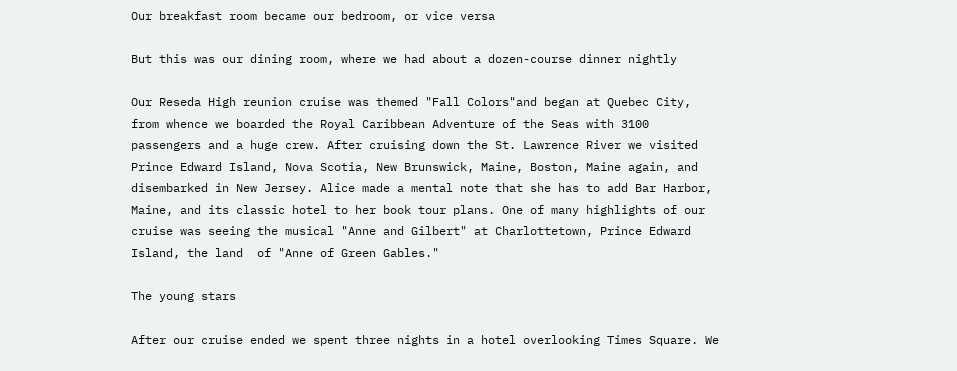Our breakfast room became our bedroom, or vice versa

But this was our dining room, where we had about a dozen-course dinner nightly

Our Reseda High reunion cruise was themed "Fall Colors"and began at Quebec City, from whence we boarded the Royal Caribbean Adventure of the Seas with 3100 passengers and a huge crew. After cruising down the St. Lawrence River we visited Prince Edward Island, Nova Scotia, New Brunswick, Maine, Boston, Maine again, and disembarked in New Jersey. Alice made a mental note that she has to add Bar Harbor, Maine, and its classic hotel to her book tour plans. One of many highlights of our cruise was seeing the musical "Anne and Gilbert" at Charlottetown, Prince Edward Island, the land  of "Anne of Green Gables."

The young stars

After our cruise ended we spent three nights in a hotel overlooking Times Square. We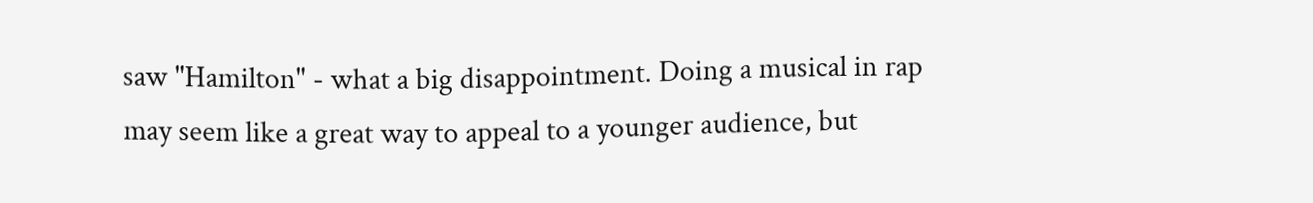saw "Hamilton" - what a big disappointment. Doing a musical in rap may seem like a great way to appeal to a younger audience, but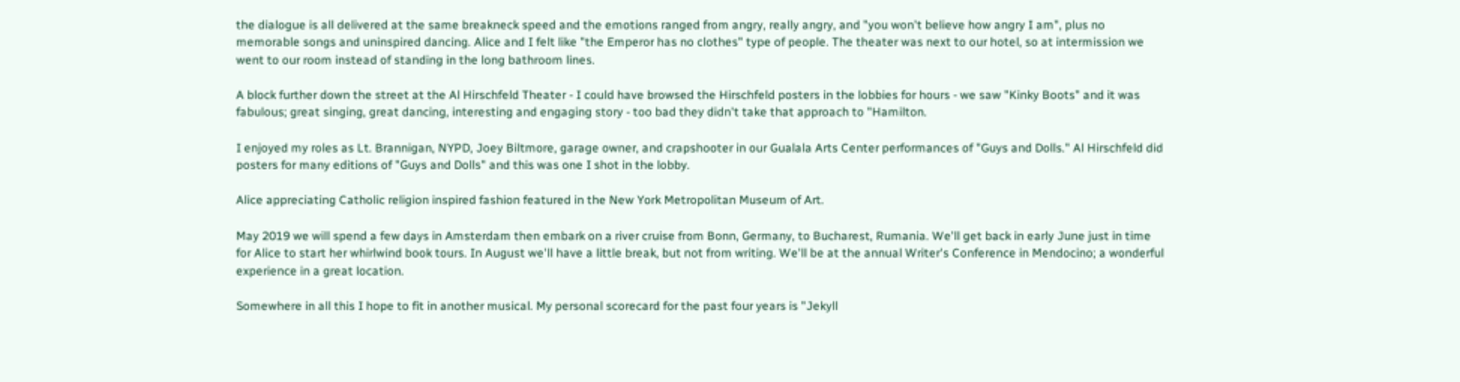the dialogue is all delivered at the same breakneck speed and the emotions ranged from angry, really angry, and "you won't believe how angry I am", plus no memorable songs and uninspired dancing. Alice and I felt like "the Emperor has no clothes" type of people. The theater was next to our hotel, so at intermission we went to our room instead of standing in the long bathroom lines.

A block further down the street at the Al Hirschfeld Theater - I could have browsed the Hirschfeld posters in the lobbies for hours - we saw "Kinky Boots" and it was fabulous; great singing, great dancing, interesting and engaging story - too bad they didn't take that approach to "Hamilton.

I enjoyed my roles as Lt. Brannigan, NYPD, Joey Biltmore, garage owner, and crapshooter in our Gualala Arts Center performances of "Guys and Dolls." Al Hirschfeld did posters for many editions of "Guys and Dolls" and this was one I shot in the lobby.

Alice appreciating Catholic religion inspired fashion featured in the New York Metropolitan Museum of Art.

May 2019 we will spend a few days in Amsterdam then embark on a river cruise from Bonn, Germany, to Bucharest, Rumania. We'll get back in early June just in time for Alice to start her whirlwind book tours. In August we'll have a little break, but not from writing. We'll be at the annual Writer's Conference in Mendocino; a wonderful experience in a great location.

Somewhere in all this I hope to fit in another musical. My personal scorecard for the past four years is "Jekyll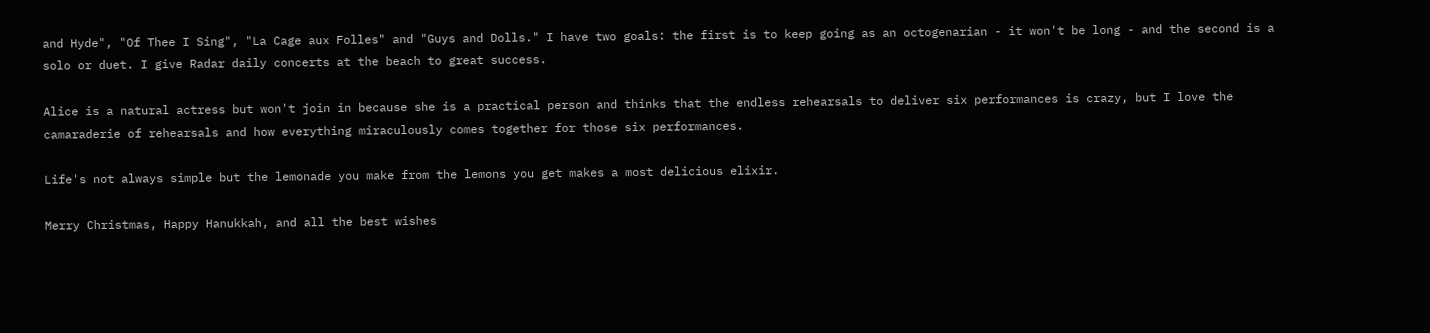and Hyde", "Of Thee I Sing", "La Cage aux Folles" and "Guys and Dolls." I have two goals: the first is to keep going as an octogenarian - it won't be long - and the second is a solo or duet. I give Radar daily concerts at the beach to great success.

Alice is a natural actress but won't join in because she is a practical person and thinks that the endless rehearsals to deliver six performances is crazy, but I love the camaraderie of rehearsals and how everything miraculously comes together for those six performances.

Life's not always simple but the lemonade you make from the lemons you get makes a most delicious elixir.

Merry Christmas, Happy Hanukkah, and all the best wishes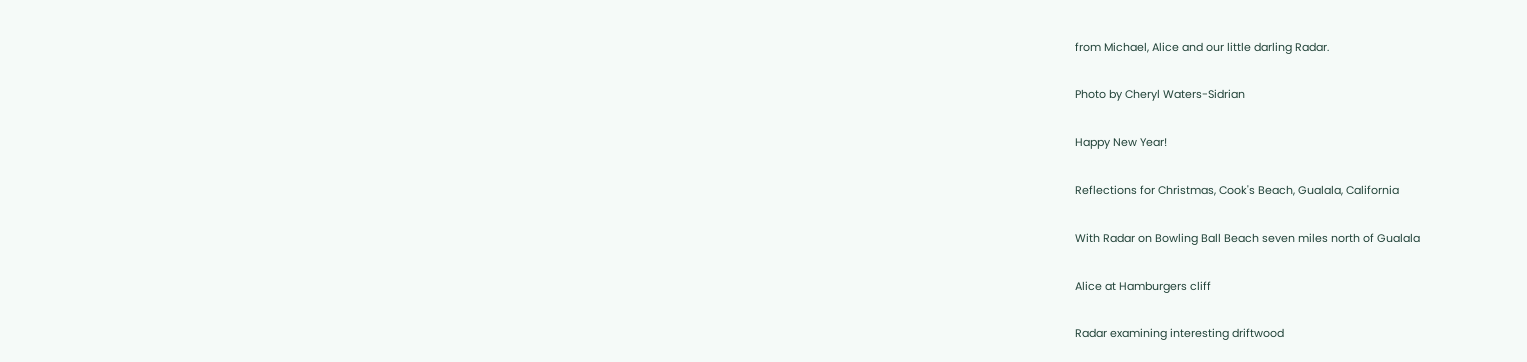from Michael, Alice and our little darling Radar.

Photo by Cheryl Waters-Sidrian

Happy New Year!

Reflections for Christmas, Cook's Beach, Gualala, California

With Radar on Bowling Ball Beach seven miles north of Gualala

Alice at Hamburgers cliff

Radar examining interesting driftwood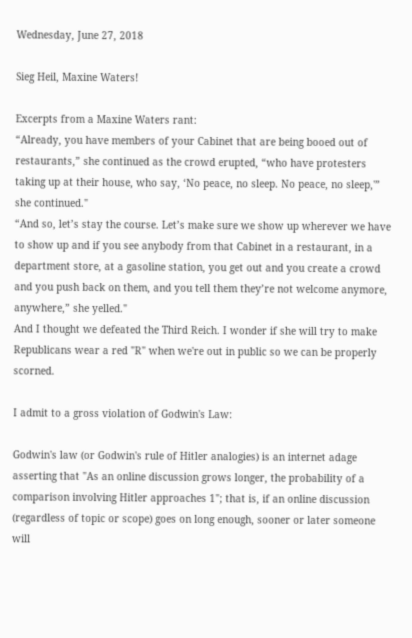Wednesday, June 27, 2018

Sieg Heil, Maxine Waters!

Excerpts from a Maxine Waters rant:
“Already, you have members of your Cabinet that are being booed out of restaurants,” she continued as the crowd erupted, “who have protesters taking up at their house, who say, ‘No peace, no sleep. No peace, no sleep,'” she continued."
“And so, let’s stay the course. Let’s make sure we show up wherever we have to show up and if you see anybody from that Cabinet in a restaurant, in a department store, at a gasoline station, you get out and you create a crowd and you push back on them, and you tell them they’re not welcome anymore, anywhere,” she yelled."
And I thought we defeated the Third Reich. I wonder if she will try to make Republicans wear a red "R" when we're out in public so we can be properly scorned.

I admit to a gross violation of Godwin's Law:

Godwin's law (or Godwin's rule of Hitler analogies) is an internet adage asserting that "As an online discussion grows longer, the probability of a comparison involving Hitler approaches 1"; that is, if an online discussion (regardless of topic or scope) goes on long enough, sooner or later someone will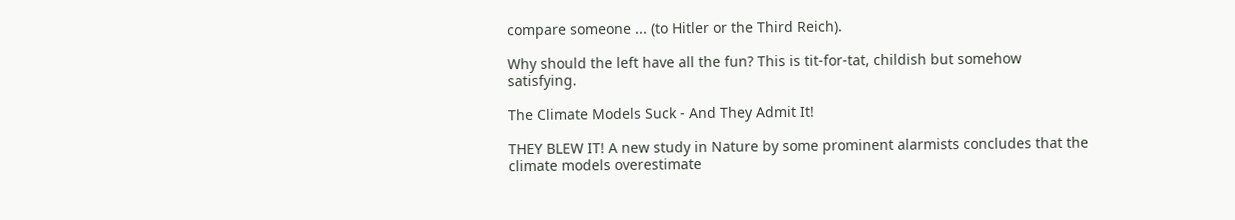compare someone ... (to Hitler or the Third Reich).

Why should the left have all the fun? This is tit-for-tat, childish but somehow satisfying.

The Climate Models Suck - And They Admit It!

THEY BLEW IT! A new study in Nature by some prominent alarmists concludes that the climate models overestimate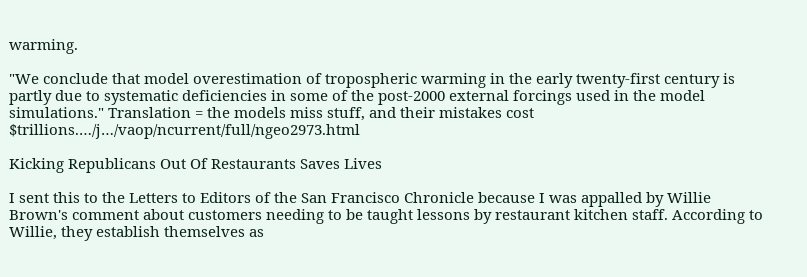warming.

"We conclude that model overestimation of tropospheric warming in the early twenty-first century is partly due to systematic deficiencies in some of the post-2000 external forcings used in the model simulations." Translation = the models miss stuff, and their mistakes cost $trillions.…/j…/vaop/ncurrent/full/ngeo2973.html

Kicking Republicans Out Of Restaurants Saves Lives

I sent this to the Letters to Editors of the San Francisco Chronicle because I was appalled by Willie Brown's comment about customers needing to be taught lessons by restaurant kitchen staff. According to Willie, they establish themselves as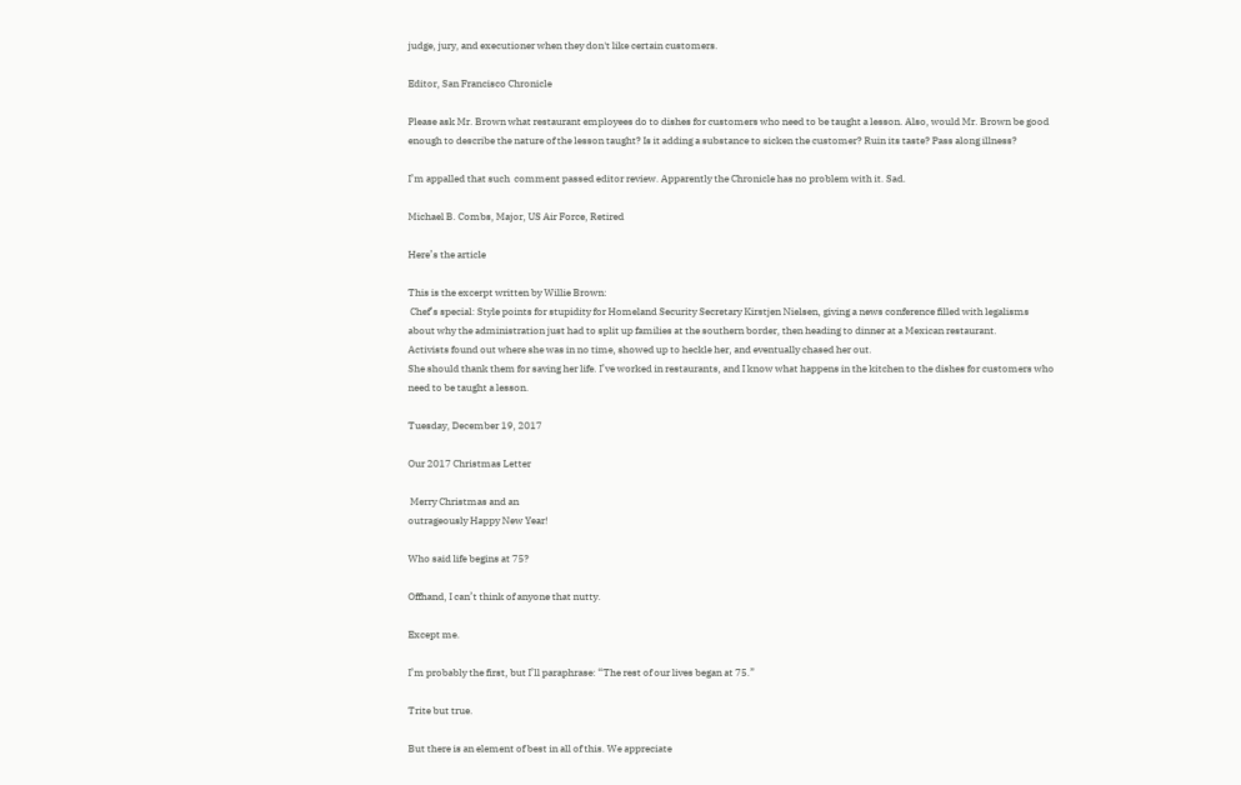judge, jury, and executioner when they don't like certain customers.

Editor, San Francisco Chronicle

Please ask Mr. Brown what restaurant employees do to dishes for customers who need to be taught a lesson. Also, would Mr. Brown be good enough to describe the nature of the lesson taught? Is it adding a substance to sicken the customer? Ruin its taste? Pass along illness?

I’m appalled that such  comment passed editor review. Apparently the Chronicle has no problem with it. Sad.

Michael B. Combs, Major, US Air Force, Retired

Here’s the article

This is the excerpt written by Willie Brown:
 Chef’s special: Style points for stupidity for Homeland Security Secretary Kirstjen Nielsen, giving a news conference filled with legalisms about why the administration just had to split up families at the southern border, then heading to dinner at a Mexican restaurant.
Activists found out where she was in no time, showed up to heckle her, and eventually chased her out.
She should thank them for saving her life. I’ve worked in restaurants, and I know what happens in the kitchen to the dishes for customers who need to be taught a lesson.

Tuesday, December 19, 2017

Our 2017 Christmas Letter

 Merry Christmas and an
outrageously Happy New Year!

Who said life begins at 75?

Offhand, I can’t think of anyone that nutty.

Except me.

I’m probably the first, but I’ll paraphrase: “The rest of our lives began at 75.”

Trite but true.

But there is an element of best in all of this. We appreciate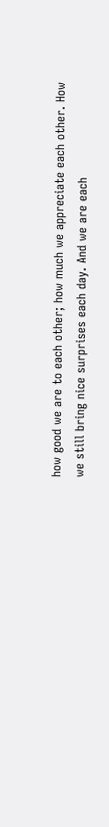how good we are to each other; how much we appreciate each other. How we still bring nice surprises each day. And we are each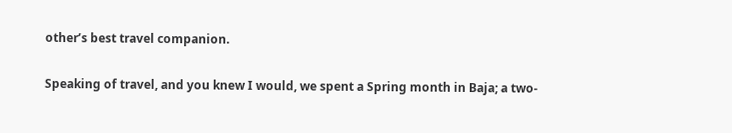other’s best travel companion.

Speaking of travel, and you knew I would, we spent a Spring month in Baja; a two-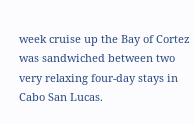week cruise up the Bay of Cortez was sandwiched between two very relaxing four-day stays in Cabo San Lucas.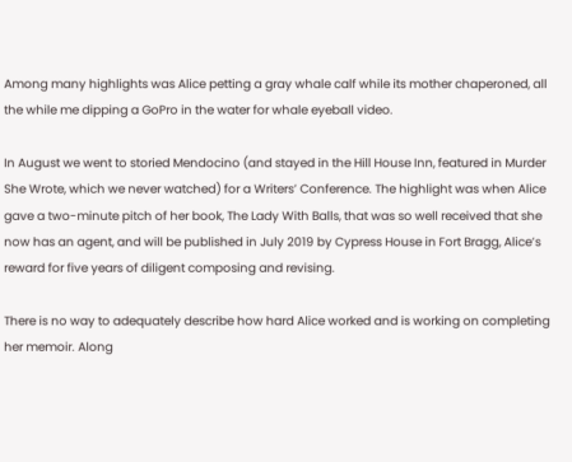Among many highlights was Alice petting a gray whale calf while its mother chaperoned, all the while me dipping a GoPro in the water for whale eyeball video.

In August we went to storied Mendocino (and stayed in the Hill House Inn, featured in Murder She Wrote, which we never watched) for a Writers’ Conference. The highlight was when Alice gave a two-minute pitch of her book, The Lady With Balls, that was so well received that she now has an agent, and will be published in July 2019 by Cypress House in Fort Bragg, Alice’s reward for five years of diligent composing and revising.

There is no way to adequately describe how hard Alice worked and is working on completing her memoir. Along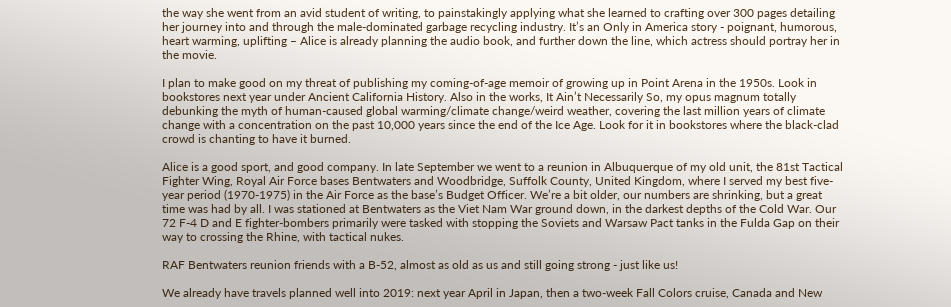the way she went from an avid student of writing, to painstakingly applying what she learned to crafting over 300 pages detailing her journey into and through the male-dominated garbage recycling industry. It’s an Only in America story - poignant, humorous, heart warming, uplifting – Alice is already planning the audio book, and further down the line, which actress should portray her in the movie.

I plan to make good on my threat of publishing my coming-of-age memoir of growing up in Point Arena in the 1950s. Look in bookstores next year under Ancient California History. Also in the works, It Ain’t Necessarily So, my opus magnum totally debunking the myth of human-caused global warming/climate change/weird weather, covering the last million years of climate change with a concentration on the past 10,000 years since the end of the Ice Age. Look for it in bookstores where the black-clad crowd is chanting to have it burned.

Alice is a good sport, and good company. In late September we went to a reunion in Albuquerque of my old unit, the 81st Tactical Fighter Wing, Royal Air Force bases Bentwaters and Woodbridge, Suffolk County, United Kingdom, where I served my best five-year period (1970-1975) in the Air Force as the base’s Budget Officer. We’re a bit older, our numbers are shrinking, but a great time was had by all. I was stationed at Bentwaters as the Viet Nam War ground down, in the darkest depths of the Cold War. Our 72 F-4 D and E fighter-bombers primarily were tasked with stopping the Soviets and Warsaw Pact tanks in the Fulda Gap on their way to crossing the Rhine, with tactical nukes.

RAF Bentwaters reunion friends with a B-52, almost as old as us and still going strong - just like us!

We already have travels planned well into 2019: next year April in Japan, then a two-week Fall Colors cruise, Canada and New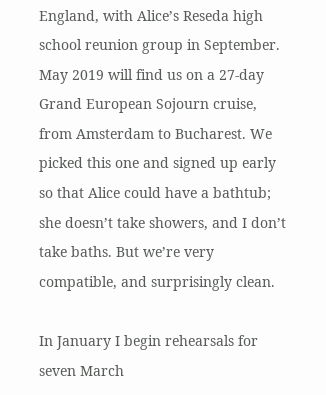England, with Alice’s Reseda high school reunion group in September. May 2019 will find us on a 27-day Grand European Sojourn cruise, from Amsterdam to Bucharest. We picked this one and signed up early so that Alice could have a bathtub; she doesn’t take showers, and I don’t take baths. But we’re very compatible, and surprisingly clean.

In January I begin rehearsals for seven March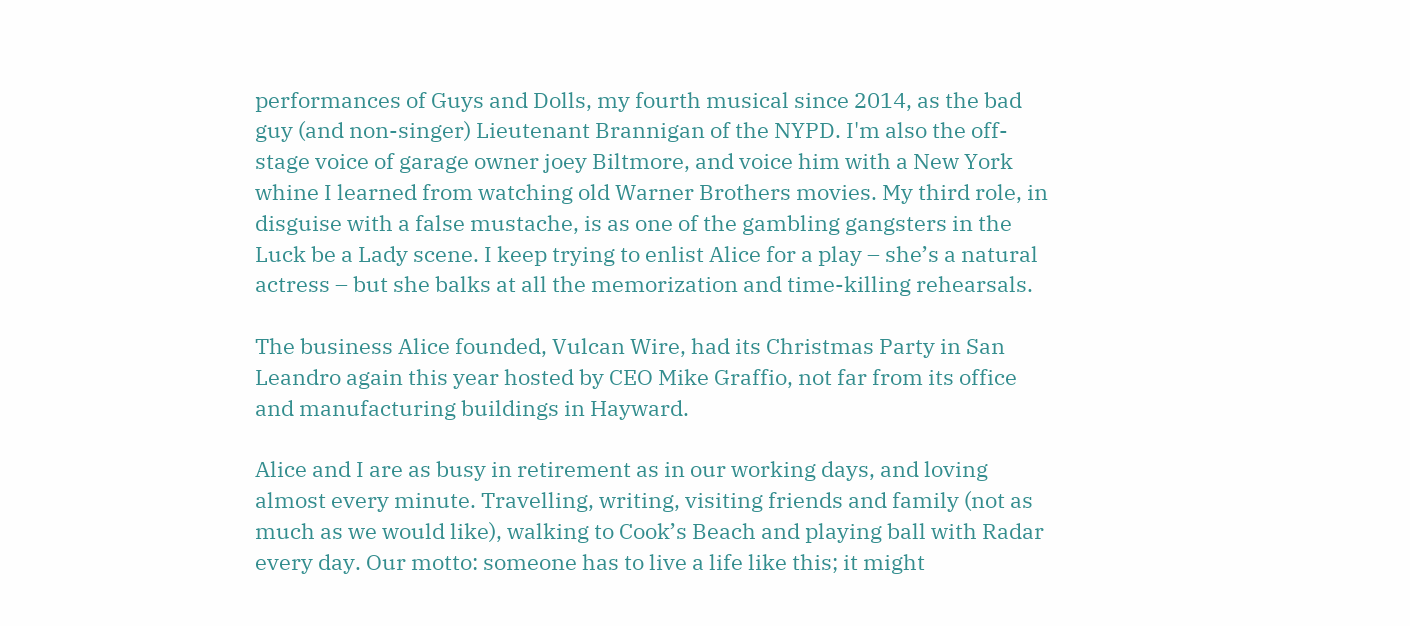performances of Guys and Dolls, my fourth musical since 2014, as the bad guy (and non-singer) Lieutenant Brannigan of the NYPD. I'm also the off-stage voice of garage owner joey Biltmore, and voice him with a New York whine I learned from watching old Warner Brothers movies. My third role, in disguise with a false mustache, is as one of the gambling gangsters in the Luck be a Lady scene. I keep trying to enlist Alice for a play – she’s a natural actress – but she balks at all the memorization and time-killing rehearsals.

The business Alice founded, Vulcan Wire, had its Christmas Party in San Leandro again this year hosted by CEO Mike Graffio, not far from its office and manufacturing buildings in Hayward.

Alice and I are as busy in retirement as in our working days, and loving almost every minute. Travelling, writing, visiting friends and family (not as much as we would like), walking to Cook’s Beach and playing ball with Radar every day. Our motto: someone has to live a life like this; it might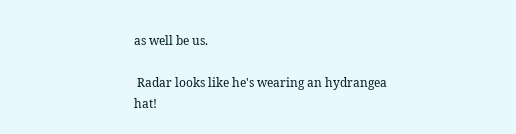as well be us.

 Radar looks like he's wearing an hydrangea hat!